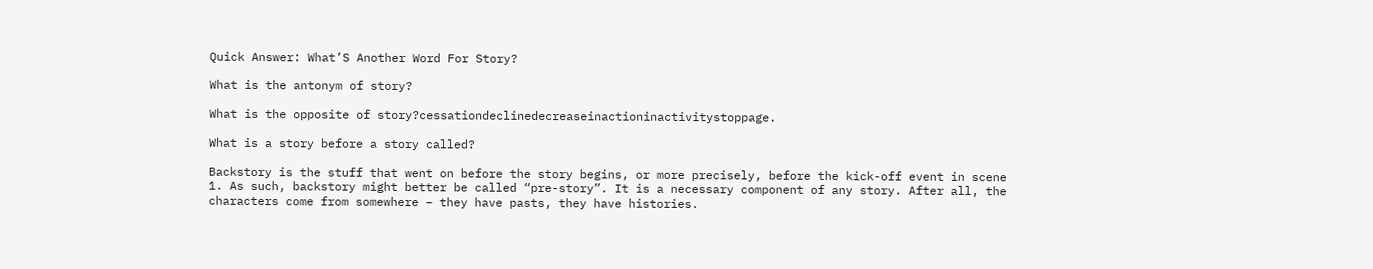Quick Answer: What’S Another Word For Story?

What is the antonym of story?

What is the opposite of story?cessationdeclinedecreaseinactioninactivitystoppage.

What is a story before a story called?

Backstory is the stuff that went on before the story begins, or more precisely, before the kick-off event in scene 1. As such, backstory might better be called “pre-story”. It is a necessary component of any story. After all, the characters come from somewhere – they have pasts, they have histories.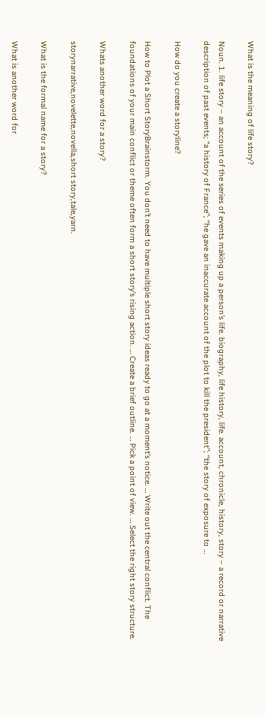What is the meaning of life story?

Noun. 1. life story – an account of the series of events making up a person’s life. biography, life history, life. account, chronicle, history, story – a record or narrative description of past events; “a history of France”; “he gave an inaccurate account of the plot to kill the president”; “the story of exposure to …

How do you create a storyline?

How to Plot a Short StoryBrainstorm. You don’t need to have multiple short story ideas ready to go at a moment’s notice. … Write out the central conflict. The foundations of your main conflict or theme often form a short story’s rising action. … Create a brief outline. … Pick a point of view. … Select the right story structure.

Whats another word for a story?

storynarrative,novelette,novella,short story,tale,yarn.

What is the formal name for a story?

What is another word for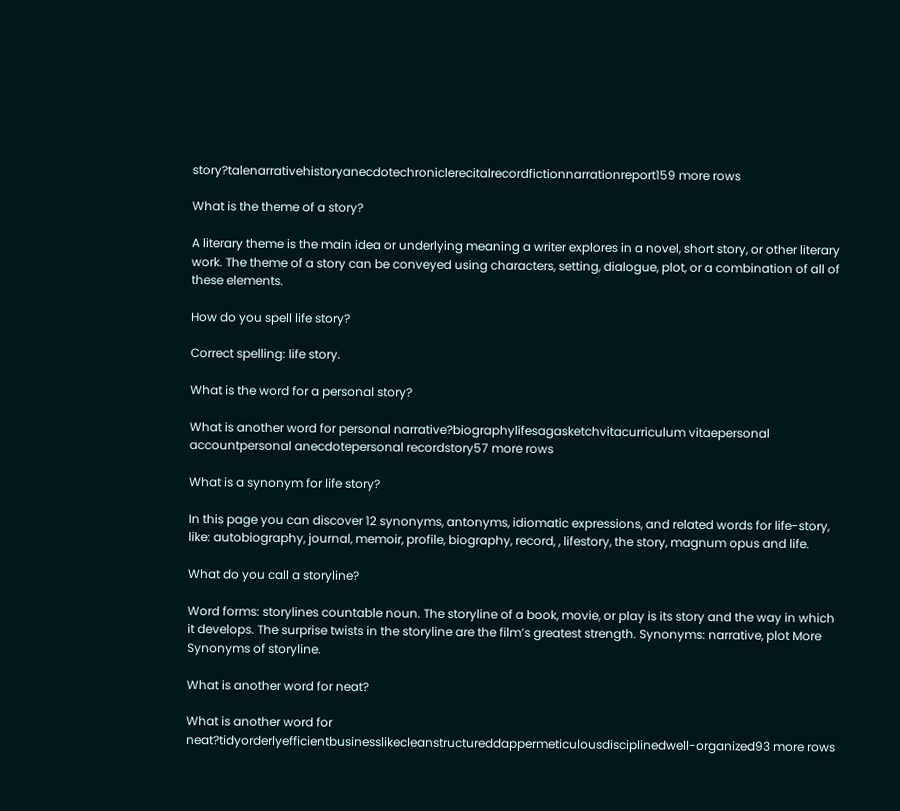story?talenarrativehistoryanecdotechroniclerecitalrecordfictionnarrationreport159 more rows

What is the theme of a story?

A literary theme is the main idea or underlying meaning a writer explores in a novel, short story, or other literary work. The theme of a story can be conveyed using characters, setting, dialogue, plot, or a combination of all of these elements.

How do you spell life story?

Correct spelling: life story.

What is the word for a personal story?

What is another word for personal narrative?biographylifesagasketchvitacurriculum vitaepersonal accountpersonal anecdotepersonal recordstory57 more rows

What is a synonym for life story?

In this page you can discover 12 synonyms, antonyms, idiomatic expressions, and related words for life-story, like: autobiography, journal, memoir, profile, biography, record, , lifestory, the story, magnum opus and life.

What do you call a storyline?

Word forms: storylines countable noun. The storyline of a book, movie, or play is its story and the way in which it develops. The surprise twists in the storyline are the film’s greatest strength. Synonyms: narrative, plot More Synonyms of storyline.

What is another word for neat?

What is another word for neat?tidyorderlyefficientbusinesslikecleanstructureddappermeticulousdisciplinedwell-organized93 more rows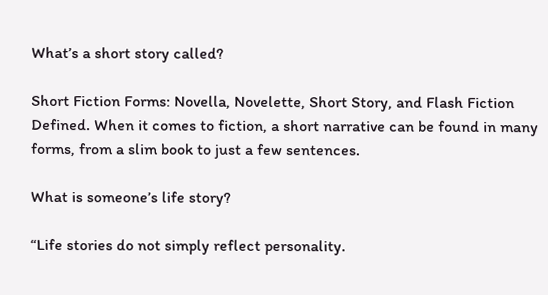What’s a short story called?

Short Fiction Forms: Novella, Novelette, Short Story, and Flash Fiction Defined. When it comes to fiction, a short narrative can be found in many forms, from a slim book to just a few sentences.

What is someone’s life story?

“Life stories do not simply reflect personality.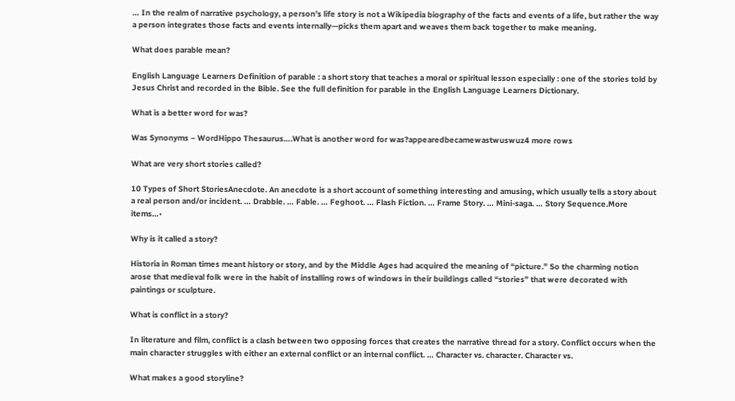… In the realm of narrative psychology, a person’s life story is not a Wikipedia biography of the facts and events of a life, but rather the way a person integrates those facts and events internally—picks them apart and weaves them back together to make meaning.

What does parable mean?

English Language Learners Definition of parable : a short story that teaches a moral or spiritual lesson especially : one of the stories told by Jesus Christ and recorded in the Bible. See the full definition for parable in the English Language Learners Dictionary.

What is a better word for was?

Was Synonyms – WordHippo Thesaurus….What is another word for was?appearedbecamewastwuswuz4 more rows

What are very short stories called?

10 Types of Short StoriesAnecdote. An anecdote is a short account of something interesting and amusing, which usually tells a story about a real person and/or incident. … Drabble. … Fable. … Feghoot. … Flash Fiction. … Frame Story. … Mini-saga. … Story Sequence.More items…•

Why is it called a story?

Historia in Roman times meant history or story, and by the Middle Ages had acquired the meaning of “picture.” So the charming notion arose that medieval folk were in the habit of installing rows of windows in their buildings called “stories” that were decorated with paintings or sculpture.

What is conflict in a story?

In literature and film, conflict is a clash between two opposing forces that creates the narrative thread for a story. Conflict occurs when the main character struggles with either an external conflict or an internal conflict. … Character vs. character. Character vs.

What makes a good storyline?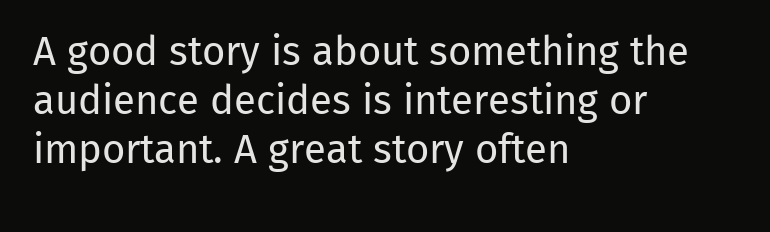A good story is about something the audience decides is interesting or important. A great story often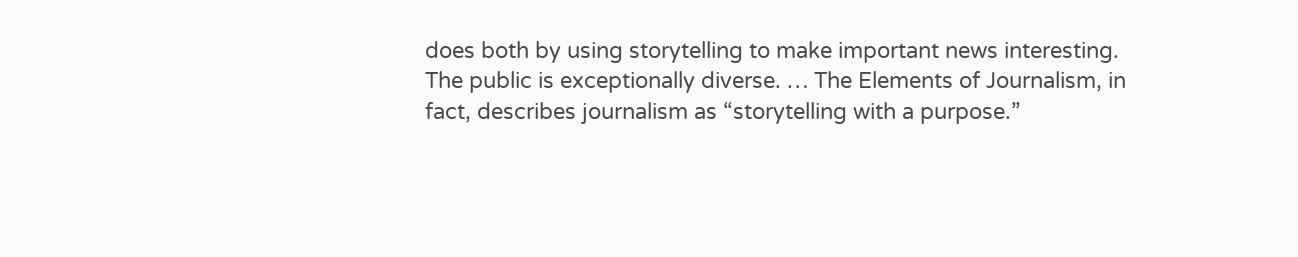does both by using storytelling to make important news interesting. The public is exceptionally diverse. … The Elements of Journalism, in fact, describes journalism as “storytelling with a purpose.”